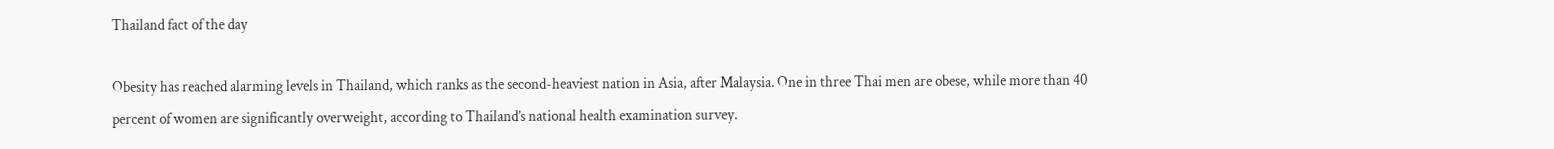Thailand fact of the day

Obesity has reached alarming levels in Thailand, which ranks as the second-heaviest nation in Asia, after Malaysia. One in three Thai men are obese, while more than 40 percent of women are significantly overweight, according to Thailand’s national health examination survey.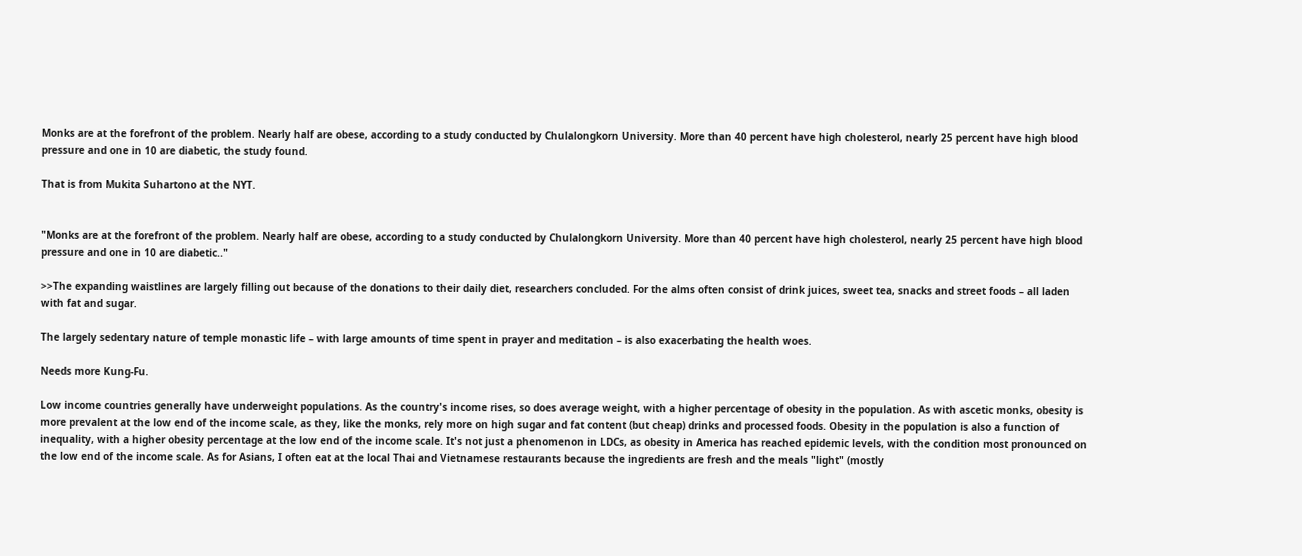Monks are at the forefront of the problem. Nearly half are obese, according to a study conducted by Chulalongkorn University. More than 40 percent have high cholesterol, nearly 25 percent have high blood pressure and one in 10 are diabetic, the study found.

That is from Mukita Suhartono at the NYT.


"Monks are at the forefront of the problem. Nearly half are obese, according to a study conducted by Chulalongkorn University. More than 40 percent have high cholesterol, nearly 25 percent have high blood pressure and one in 10 are diabetic.."

>>The expanding waistlines are largely filling out because of the donations to their daily diet, researchers concluded. For the alms often consist of drink juices, sweet tea, snacks and street foods – all laden with fat and sugar.

The largely sedentary nature of temple monastic life – with large amounts of time spent in prayer and meditation – is also exacerbating the health woes.

Needs more Kung-Fu.

Low income countries generally have underweight populations. As the country's income rises, so does average weight, with a higher percentage of obesity in the population. As with ascetic monks, obesity is more prevalent at the low end of the income scale, as they, like the monks, rely more on high sugar and fat content (but cheap) drinks and processed foods. Obesity in the population is also a function of inequality, with a higher obesity percentage at the low end of the income scale. It's not just a phenomenon in LDCs, as obesity in America has reached epidemic levels, with the condition most pronounced on the low end of the income scale. As for Asians, I often eat at the local Thai and Vietnamese restaurants because the ingredients are fresh and the meals "light" (mostly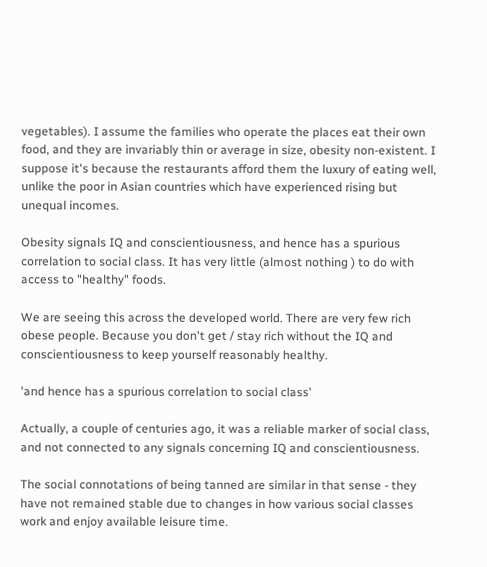vegetables). I assume the families who operate the places eat their own food, and they are invariably thin or average in size, obesity non-existent. I suppose it's because the restaurants afford them the luxury of eating well, unlike the poor in Asian countries which have experienced rising but unequal incomes.

Obesity signals IQ and conscientiousness, and hence has a spurious correlation to social class. It has very little (almost nothing ) to do with access to "healthy" foods.

We are seeing this across the developed world. There are very few rich obese people. Because you don't get / stay rich without the IQ and conscientiousness to keep yourself reasonably healthy.

'and hence has a spurious correlation to social class'

Actually, a couple of centuries ago, it was a reliable marker of social class, and not connected to any signals concerning IQ and conscientiousness.

The social connotations of being tanned are similar in that sense - they have not remained stable due to changes in how various social classes work and enjoy available leisure time.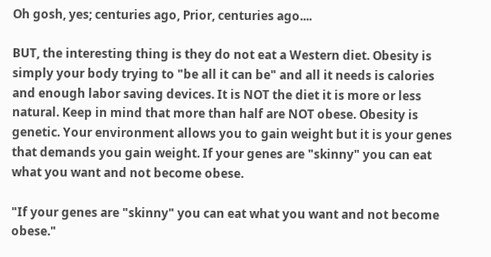Oh gosh, yes; centuries ago, Prior, centuries ago....

BUT, the interesting thing is they do not eat a Western diet. Obesity is simply your body trying to "be all it can be" and all it needs is calories and enough labor saving devices. It is NOT the diet it is more or less natural. Keep in mind that more than half are NOT obese. Obesity is genetic. Your environment allows you to gain weight but it is your genes that demands you gain weight. If your genes are "skinny" you can eat what you want and not become obese.

"If your genes are "skinny" you can eat what you want and not become obese."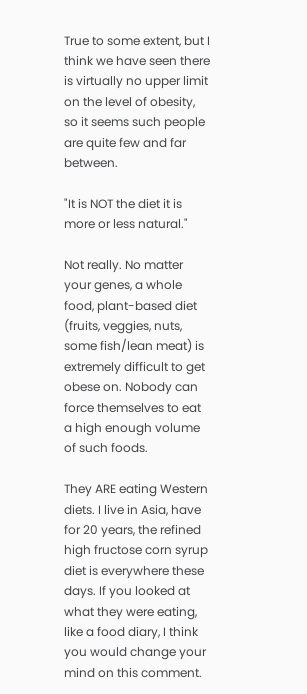True to some extent, but I think we have seen there is virtually no upper limit on the level of obesity, so it seems such people are quite few and far between.

"It is NOT the diet it is more or less natural."

Not really. No matter your genes, a whole food, plant-based diet (fruits, veggies, nuts, some fish/lean meat) is extremely difficult to get obese on. Nobody can force themselves to eat a high enough volume of such foods.

They ARE eating Western diets. I live in Asia, have for 20 years, the refined high fructose corn syrup diet is everywhere these days. If you looked at what they were eating, like a food diary, I think you would change your mind on this comment.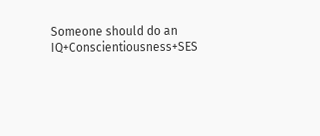Someone should do an IQ+Conscientiousness+SES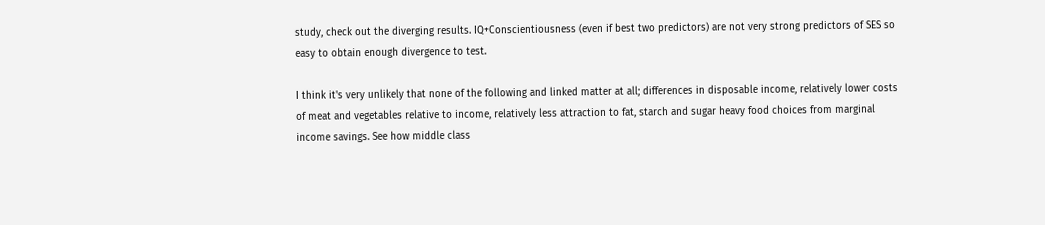study, check out the diverging results. IQ+Conscientiousness (even if best two predictors) are not very strong predictors of SES so easy to obtain enough divergence to test.

I think it's very unlikely that none of the following and linked matter at all; differences in disposable income, relatively lower costs of meat and vegetables relative to income, relatively less attraction to fat, starch and sugar heavy food choices from marginal income savings. See how middle class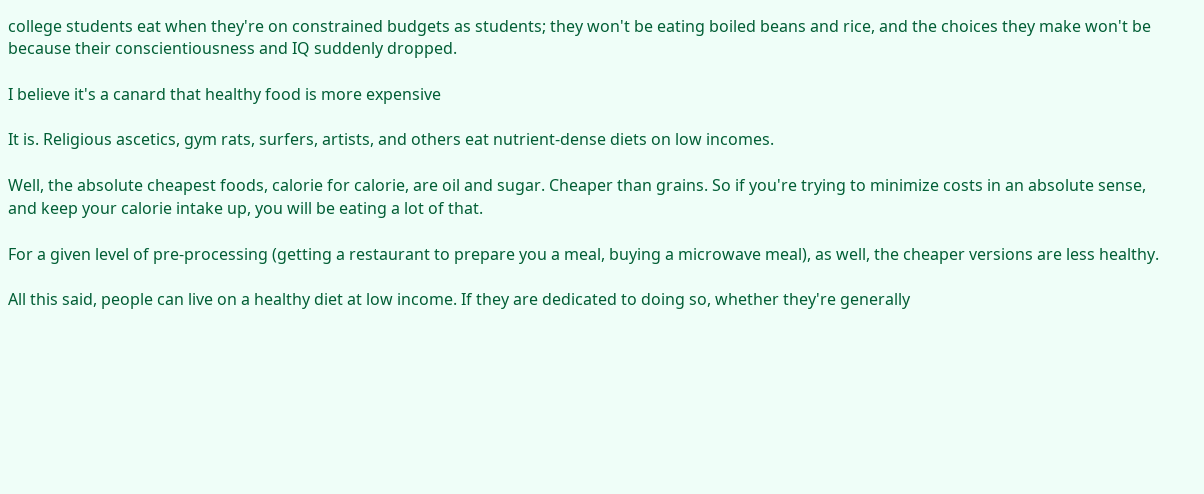college students eat when they're on constrained budgets as students; they won't be eating boiled beans and rice, and the choices they make won't be because their conscientiousness and IQ suddenly dropped.

I believe it's a canard that healthy food is more expensive

It is. Religious ascetics, gym rats, surfers, artists, and others eat nutrient-dense diets on low incomes.

Well, the absolute cheapest foods, calorie for calorie, are oil and sugar. Cheaper than grains. So if you're trying to minimize costs in an absolute sense, and keep your calorie intake up, you will be eating a lot of that.

For a given level of pre-processing (getting a restaurant to prepare you a meal, buying a microwave meal), as well, the cheaper versions are less healthy.

All this said, people can live on a healthy diet at low income. If they are dedicated to doing so, whether they're generally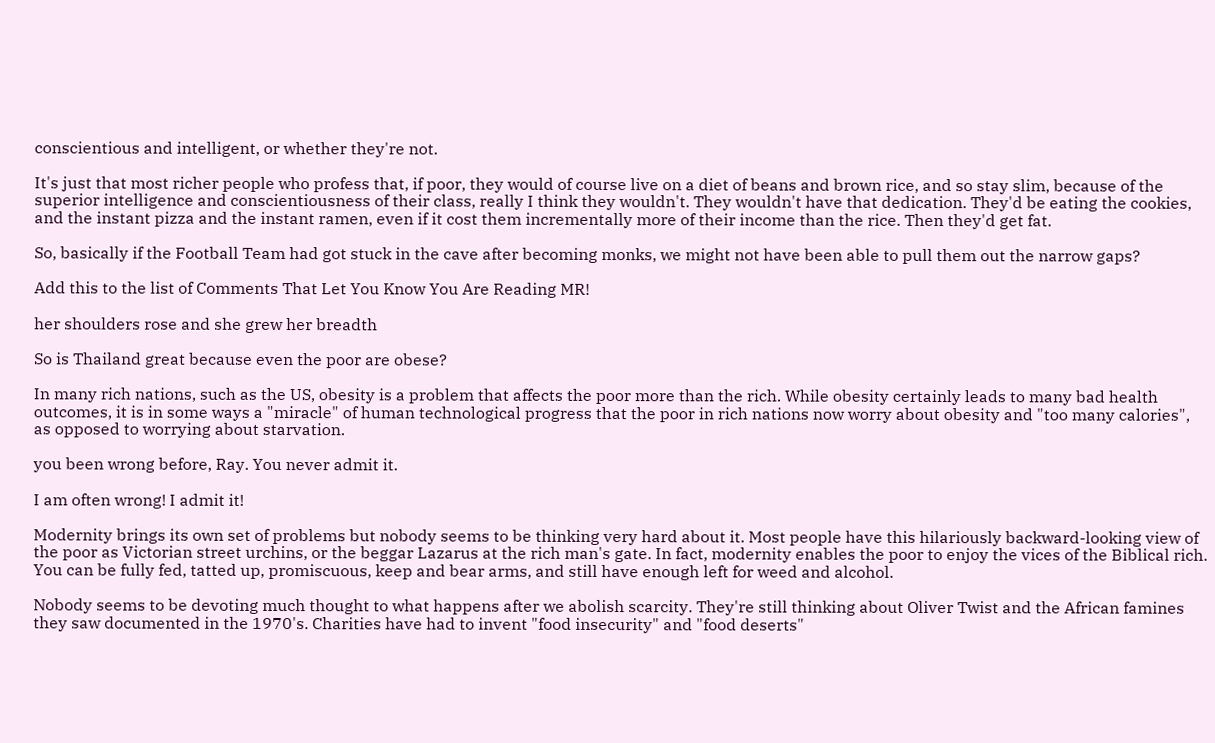conscientious and intelligent, or whether they're not.

It's just that most richer people who profess that, if poor, they would of course live on a diet of beans and brown rice, and so stay slim, because of the superior intelligence and conscientiousness of their class, really I think they wouldn't. They wouldn't have that dedication. They'd be eating the cookies, and the instant pizza and the instant ramen, even if it cost them incrementally more of their income than the rice. Then they'd get fat.

So, basically if the Football Team had got stuck in the cave after becoming monks, we might not have been able to pull them out the narrow gaps?

Add this to the list of Comments That Let You Know You Are Reading MR!

her shoulders rose and she grew her breadth

So is Thailand great because even the poor are obese?

In many rich nations, such as the US, obesity is a problem that affects the poor more than the rich. While obesity certainly leads to many bad health outcomes, it is in some ways a "miracle" of human technological progress that the poor in rich nations now worry about obesity and "too many calories", as opposed to worrying about starvation.

you been wrong before, Ray. You never admit it.

I am often wrong! I admit it!

Modernity brings its own set of problems but nobody seems to be thinking very hard about it. Most people have this hilariously backward-looking view of the poor as Victorian street urchins, or the beggar Lazarus at the rich man's gate. In fact, modernity enables the poor to enjoy the vices of the Biblical rich. You can be fully fed, tatted up, promiscuous, keep and bear arms, and still have enough left for weed and alcohol.

Nobody seems to be devoting much thought to what happens after we abolish scarcity. They're still thinking about Oliver Twist and the African famines they saw documented in the 1970's. Charities have had to invent "food insecurity" and "food deserts"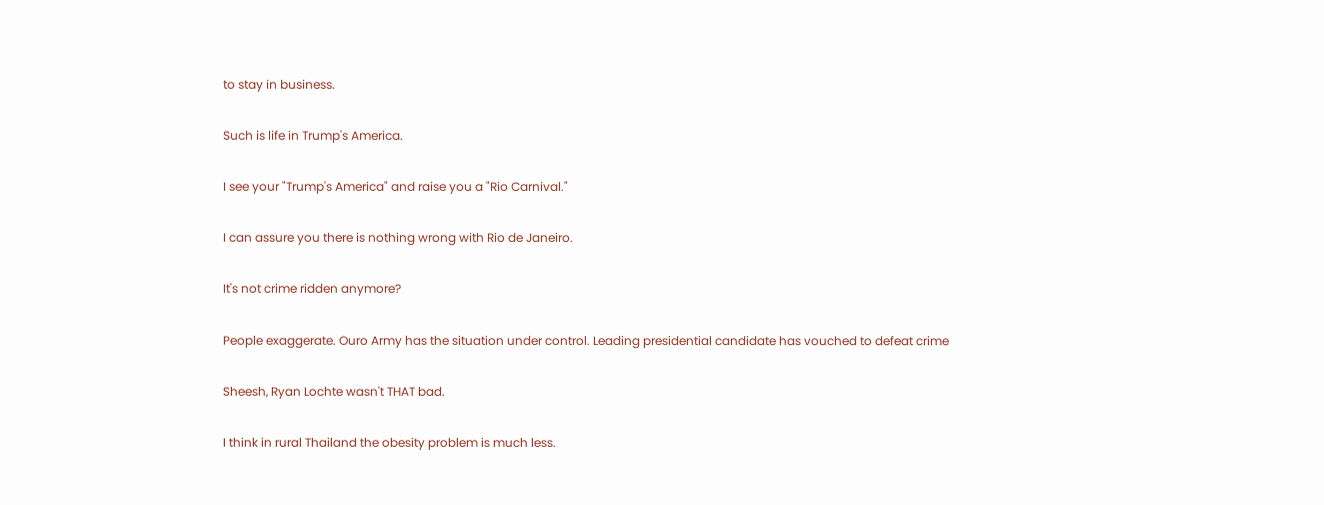to stay in business.

Such is life in Trump's America.

I see your "Trump's America" and raise you a "Rio Carnival."

I can assure you there is nothing wrong with Rio de Janeiro.

It's not crime ridden anymore?

People exaggerate. Ouro Army has the situation under control. Leading presidential candidate has vouched to defeat crime

Sheesh, Ryan Lochte wasn't THAT bad.

I think in rural Thailand the obesity problem is much less.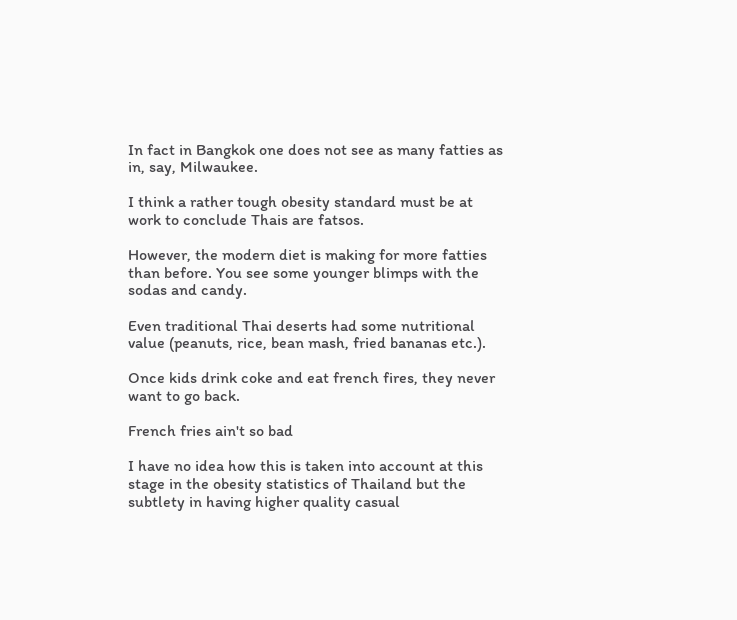In fact in Bangkok one does not see as many fatties as in, say, Milwaukee.

I think a rather tough obesity standard must be at work to conclude Thais are fatsos.

However, the modern diet is making for more fatties than before. You see some younger blimps with the sodas and candy.

Even traditional Thai deserts had some nutritional value (peanuts, rice, bean mash, fried bananas etc.).

Once kids drink coke and eat french fires, they never want to go back.

French fries ain't so bad

I have no idea how this is taken into account at this stage in the obesity statistics of Thailand but the subtlety in having higher quality casual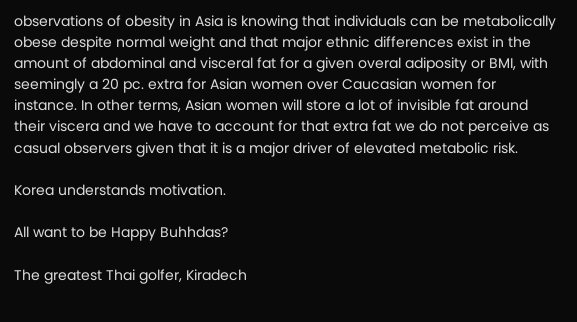observations of obesity in Asia is knowing that individuals can be metabolically obese despite normal weight and that major ethnic differences exist in the amount of abdominal and visceral fat for a given overal adiposity or BMI, with seemingly a 20 pc. extra for Asian women over Caucasian women for instance. In other terms, Asian women will store a lot of invisible fat around their viscera and we have to account for that extra fat we do not perceive as casual observers given that it is a major driver of elevated metabolic risk.

Korea understands motivation.

All want to be Happy Buhhdas?

The greatest Thai golfer, Kiradech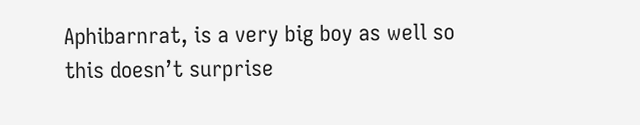Aphibarnrat, is a very big boy as well so this doesn’t surprise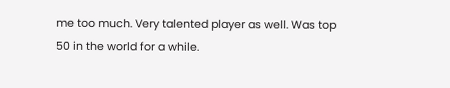me too much. Very talented player as well. Was top 50 in the world for a while.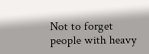Not to forget people with heavy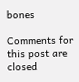bones

Comments for this post are closed